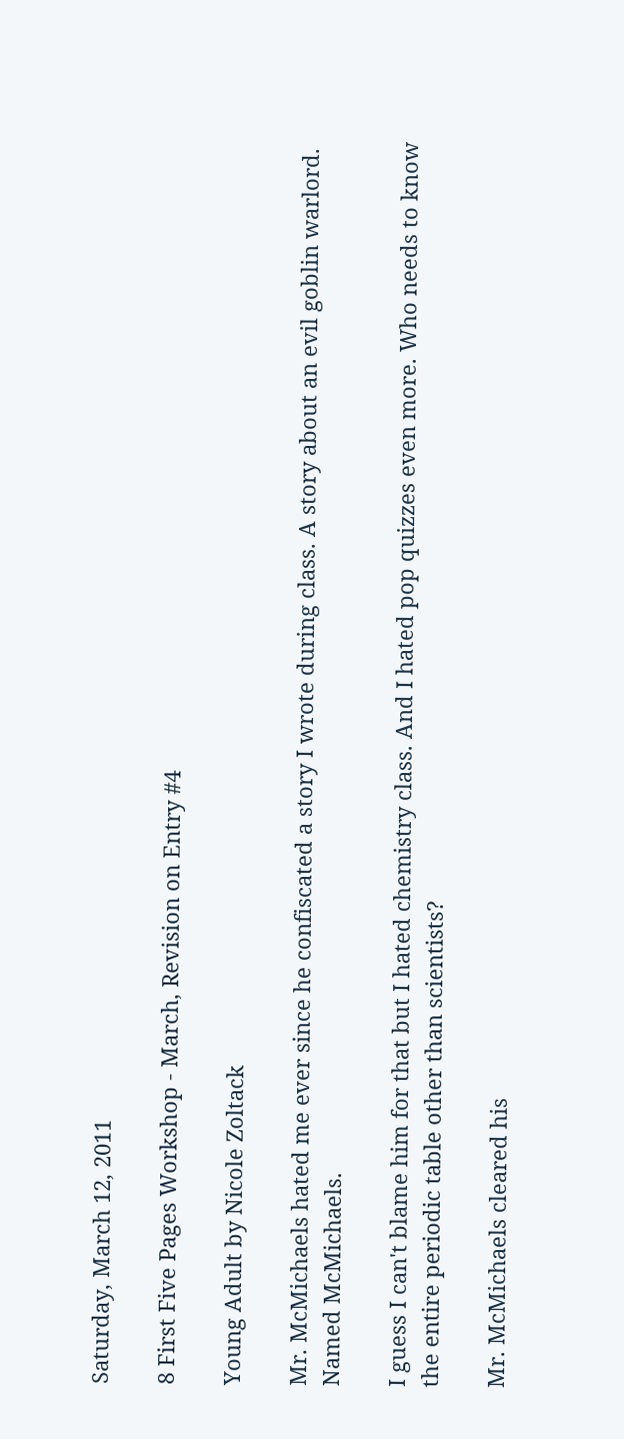Saturday, March 12, 2011

8 First Five Pages Workshop - March, Revision on Entry #4

Young Adult by Nicole Zoltack

Mr. McMichaels hated me ever since he confiscated a story I wrote during class. A story about an evil goblin warlord. Named McMichaels.

I guess I can't blame him for that but I hated chemistry class. And I hated pop quizzes even more. Who needs to know the entire periodic table other than scientists?

Mr. McMichaels cleared his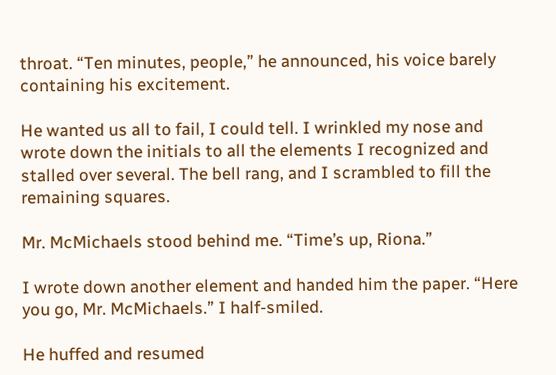throat. “Ten minutes, people,” he announced, his voice barely containing his excitement.

He wanted us all to fail, I could tell. I wrinkled my nose and wrote down the initials to all the elements I recognized and stalled over several. The bell rang, and I scrambled to fill the remaining squares.

Mr. McMichaels stood behind me. “Time’s up, Riona.”

I wrote down another element and handed him the paper. “Here you go, Mr. McMichaels.” I half-smiled.

He huffed and resumed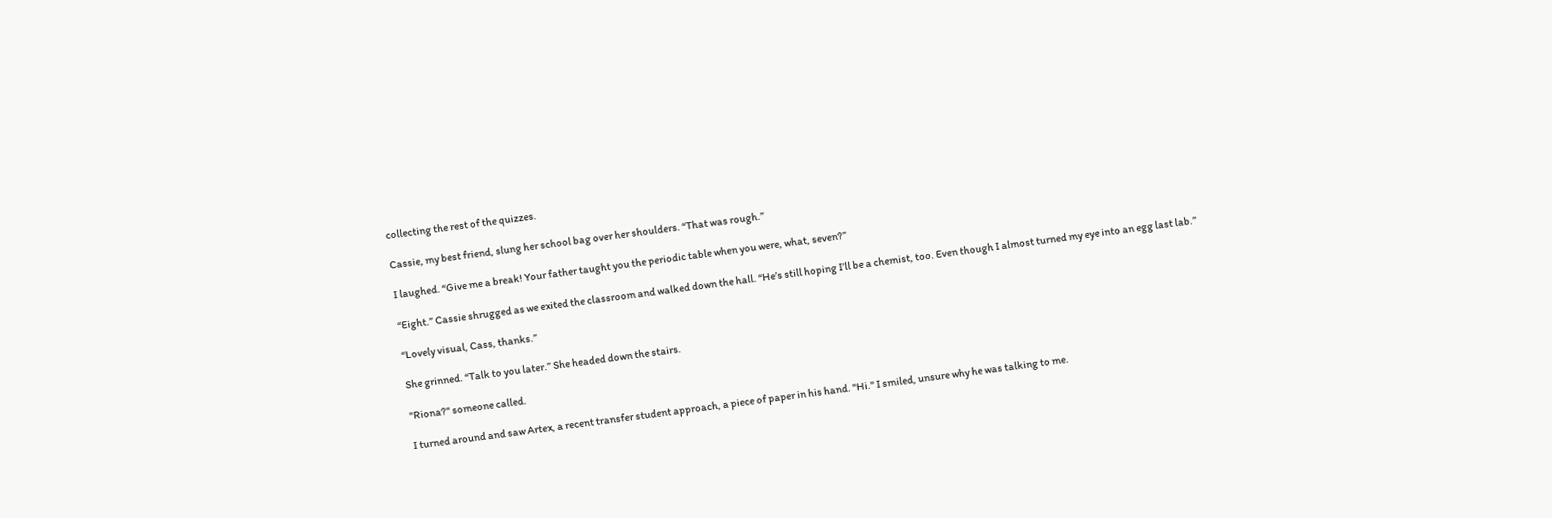collecting the rest of the quizzes.

Cassie, my best friend, slung her school bag over her shoulders. “That was rough.”

I laughed. “Give me a break! Your father taught you the periodic table when you were, what, seven?”

“Eight.” Cassie shrugged as we exited the classroom and walked down the hall. “He’s still hoping I’ll be a chemist, too. Even though I almost turned my eye into an egg last lab.”

“Lovely visual, Cass, thanks.”

She grinned. “Talk to you later.” She headed down the stairs.

"Riona?" someone called.

I turned around and saw Artex, a recent transfer student approach, a piece of paper in his hand. "Hi." I smiled, unsure why he was talking to me.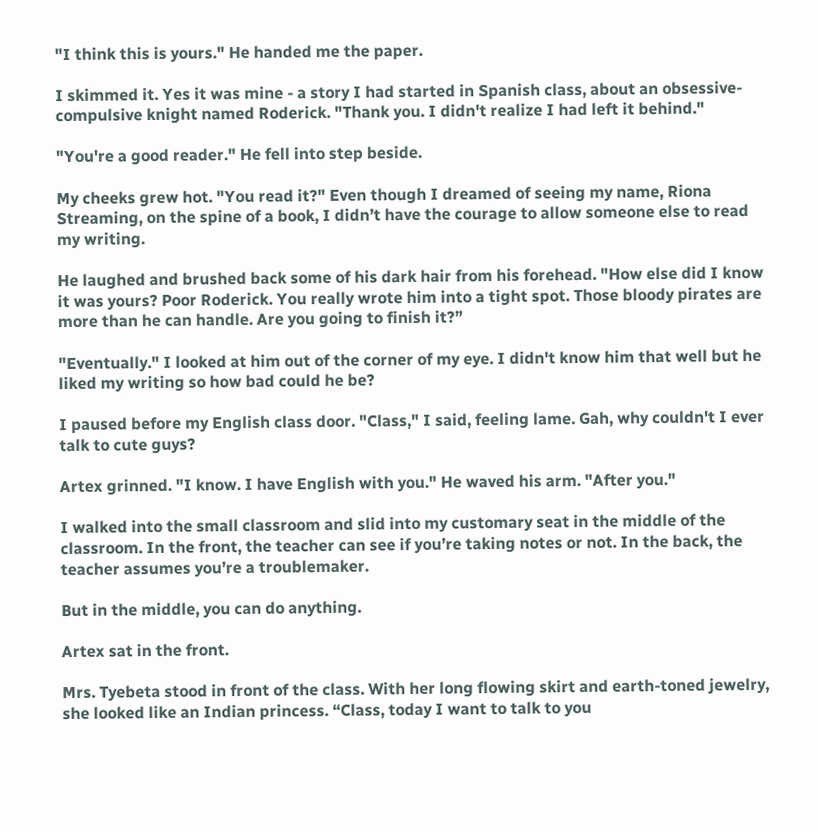"I think this is yours." He handed me the paper.

I skimmed it. Yes it was mine - a story I had started in Spanish class, about an obsessive-compulsive knight named Roderick. "Thank you. I didn't realize I had left it behind."

"You're a good reader." He fell into step beside.

My cheeks grew hot. "You read it?" Even though I dreamed of seeing my name, Riona Streaming, on the spine of a book, I didn’t have the courage to allow someone else to read my writing.

He laughed and brushed back some of his dark hair from his forehead. "How else did I know it was yours? Poor Roderick. You really wrote him into a tight spot. Those bloody pirates are more than he can handle. Are you going to finish it?”

"Eventually." I looked at him out of the corner of my eye. I didn't know him that well but he liked my writing so how bad could he be?

I paused before my English class door. "Class," I said, feeling lame. Gah, why couldn't I ever talk to cute guys?

Artex grinned. "I know. I have English with you." He waved his arm. "After you."

I walked into the small classroom and slid into my customary seat in the middle of the classroom. In the front, the teacher can see if you’re taking notes or not. In the back, the teacher assumes you’re a troublemaker.

But in the middle, you can do anything.

Artex sat in the front.

Mrs. Tyebeta stood in front of the class. With her long flowing skirt and earth-toned jewelry, she looked like an Indian princess. “Class, today I want to talk to you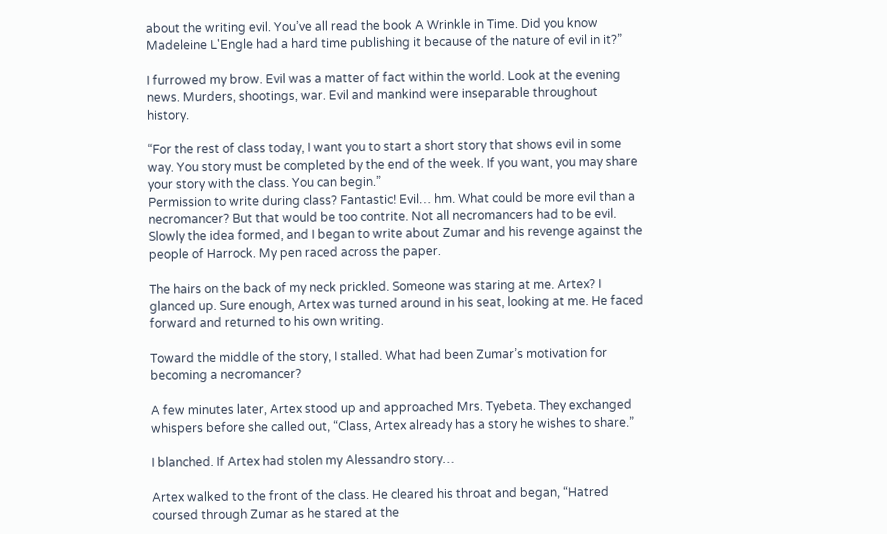about the writing evil. You’ve all read the book A Wrinkle in Time. Did you know Madeleine L'Engle had a hard time publishing it because of the nature of evil in it?”

I furrowed my brow. Evil was a matter of fact within the world. Look at the evening news. Murders, shootings, war. Evil and mankind were inseparable throughout history.

“For the rest of class today, I want you to start a short story that shows evil in some way. You story must be completed by the end of the week. If you want, you may share your story with the class. You can begin.”
Permission to write during class? Fantastic! Evil… hm. What could be more evil than a necromancer? But that would be too contrite. Not all necromancers had to be evil. Slowly the idea formed, and I began to write about Zumar and his revenge against the people of Harrock. My pen raced across the paper.

The hairs on the back of my neck prickled. Someone was staring at me. Artex? I glanced up. Sure enough, Artex was turned around in his seat, looking at me. He faced forward and returned to his own writing.

Toward the middle of the story, I stalled. What had been Zumar’s motivation for becoming a necromancer?

A few minutes later, Artex stood up and approached Mrs. Tyebeta. They exchanged whispers before she called out, “Class, Artex already has a story he wishes to share.”

I blanched. If Artex had stolen my Alessandro story…

Artex walked to the front of the class. He cleared his throat and began, “Hatred coursed through Zumar as he stared at the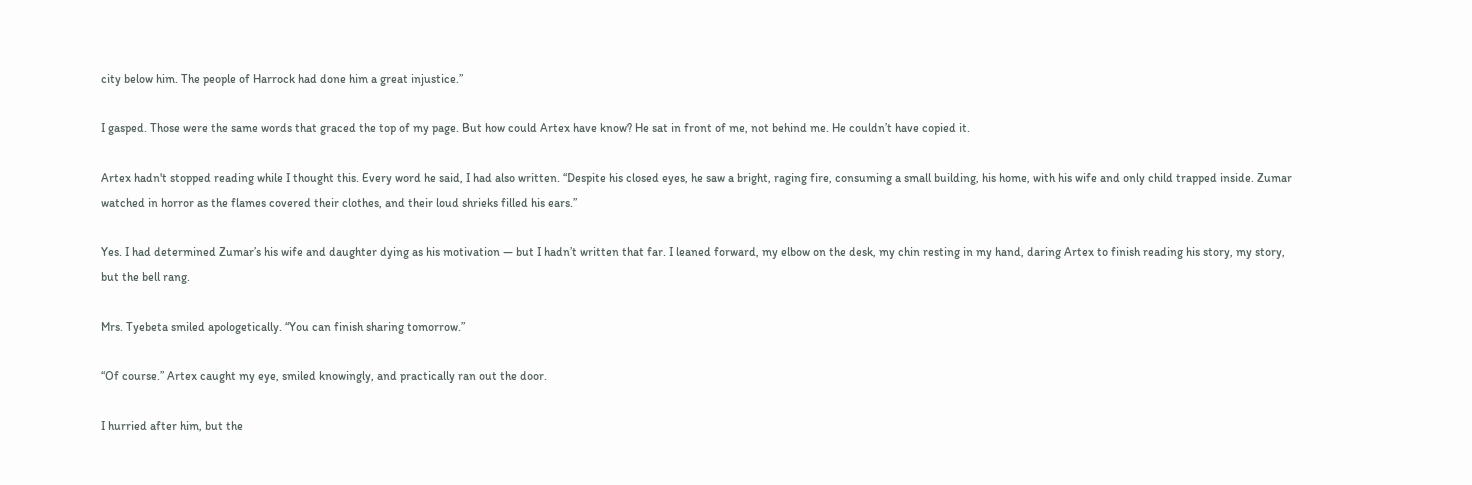city below him. The people of Harrock had done him a great injustice.”

I gasped. Those were the same words that graced the top of my page. But how could Artex have know? He sat in front of me, not behind me. He couldn’t have copied it.

Artex hadn't stopped reading while I thought this. Every word he said, I had also written. “Despite his closed eyes, he saw a bright, raging fire, consuming a small building, his home, with his wife and only child trapped inside. Zumar watched in horror as the flames covered their clothes, and their loud shrieks filled his ears.”

Yes. I had determined Zumar’s his wife and daughter dying as his motivation — but I hadn’t written that far. I leaned forward, my elbow on the desk, my chin resting in my hand, daring Artex to finish reading his story, my story, but the bell rang.

Mrs. Tyebeta smiled apologetically. “You can finish sharing tomorrow.”

“Of course.” Artex caught my eye, smiled knowingly, and practically ran out the door.

I hurried after him, but the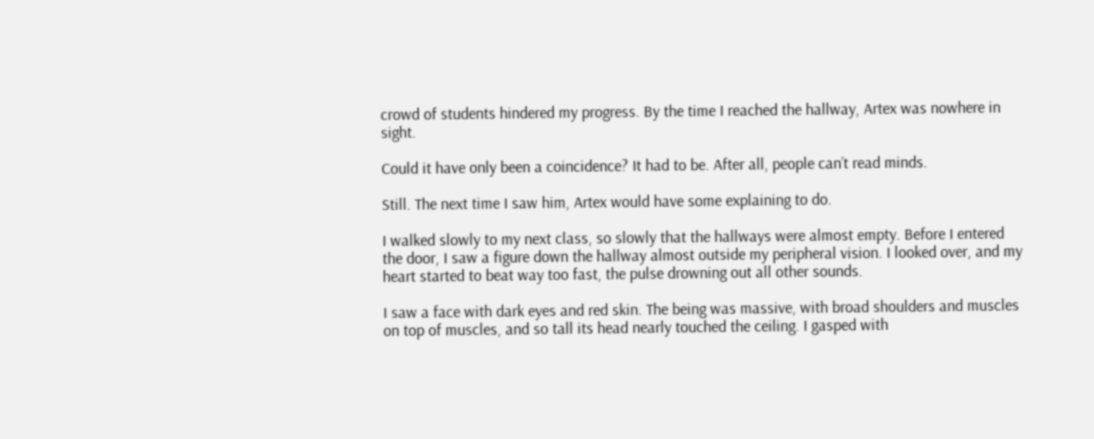crowd of students hindered my progress. By the time I reached the hallway, Artex was nowhere in sight.

Could it have only been a coincidence? It had to be. After all, people can’t read minds.

Still. The next time I saw him, Artex would have some explaining to do.

I walked slowly to my next class, so slowly that the hallways were almost empty. Before I entered the door, I saw a figure down the hallway almost outside my peripheral vision. I looked over, and my heart started to beat way too fast, the pulse drowning out all other sounds.

I saw a face with dark eyes and red skin. The being was massive, with broad shoulders and muscles on top of muscles, and so tall its head nearly touched the ceiling. I gasped with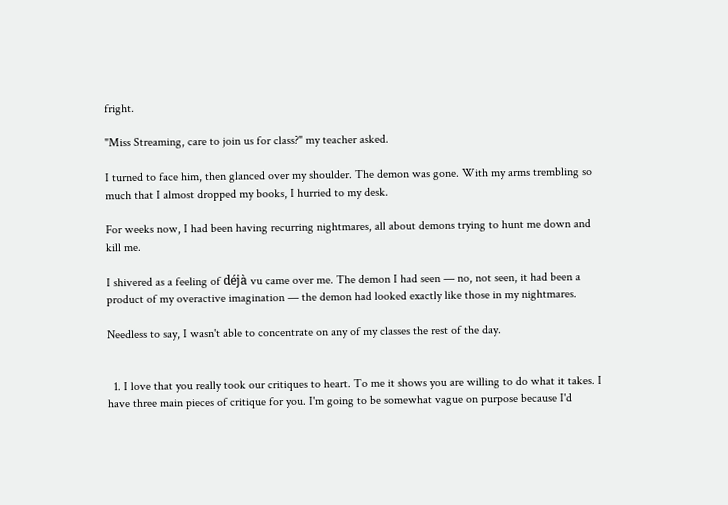fright.

"Miss Streaming, care to join us for class?" my teacher asked.

I turned to face him, then glanced over my shoulder. The demon was gone. With my arms trembling so much that I almost dropped my books, I hurried to my desk.

For weeks now, I had been having recurring nightmares, all about demons trying to hunt me down and kill me.

I shivered as a feeling of déjà vu came over me. The demon I had seen — no, not seen, it had been a product of my overactive imagination — the demon had looked exactly like those in my nightmares.

Needless to say, I wasn't able to concentrate on any of my classes the rest of the day.


  1. I love that you really took our critiques to heart. To me it shows you are willing to do what it takes. I have three main pieces of critique for you. I'm going to be somewhat vague on purpose because I'd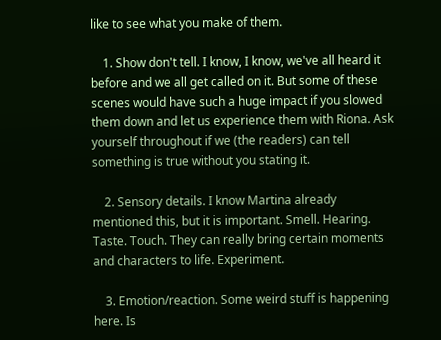like to see what you make of them.

    1. Show don't tell. I know, I know, we've all heard it before and we all get called on it. But some of these scenes would have such a huge impact if you slowed them down and let us experience them with Riona. Ask yourself throughout if we (the readers) can tell something is true without you stating it.

    2. Sensory details. I know Martina already mentioned this, but it is important. Smell. Hearing. Taste. Touch. They can really bring certain moments and characters to life. Experiment.

    3. Emotion/reaction. Some weird stuff is happening here. Is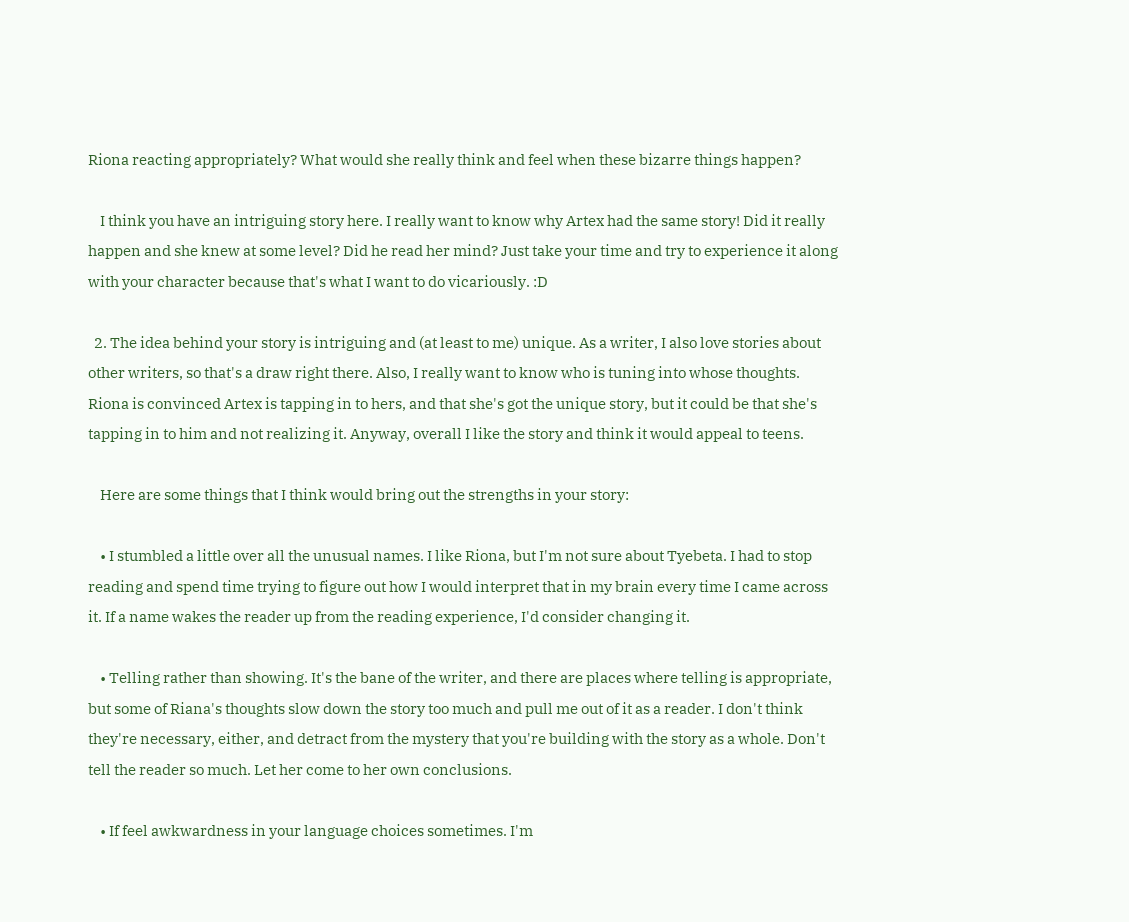Riona reacting appropriately? What would she really think and feel when these bizarre things happen?

    I think you have an intriguing story here. I really want to know why Artex had the same story! Did it really happen and she knew at some level? Did he read her mind? Just take your time and try to experience it along with your character because that's what I want to do vicariously. :D

  2. The idea behind your story is intriguing and (at least to me) unique. As a writer, I also love stories about other writers, so that's a draw right there. Also, I really want to know who is tuning into whose thoughts. Riona is convinced Artex is tapping in to hers, and that she's got the unique story, but it could be that she's tapping in to him and not realizing it. Anyway, overall I like the story and think it would appeal to teens.

    Here are some things that I think would bring out the strengths in your story:

    • I stumbled a little over all the unusual names. I like Riona, but I'm not sure about Tyebeta. I had to stop reading and spend time trying to figure out how I would interpret that in my brain every time I came across it. If a name wakes the reader up from the reading experience, I'd consider changing it.

    • Telling rather than showing. It's the bane of the writer, and there are places where telling is appropriate, but some of Riana's thoughts slow down the story too much and pull me out of it as a reader. I don't think they're necessary, either, and detract from the mystery that you're building with the story as a whole. Don't tell the reader so much. Let her come to her own conclusions.

    • If feel awkwardness in your language choices sometimes. I'm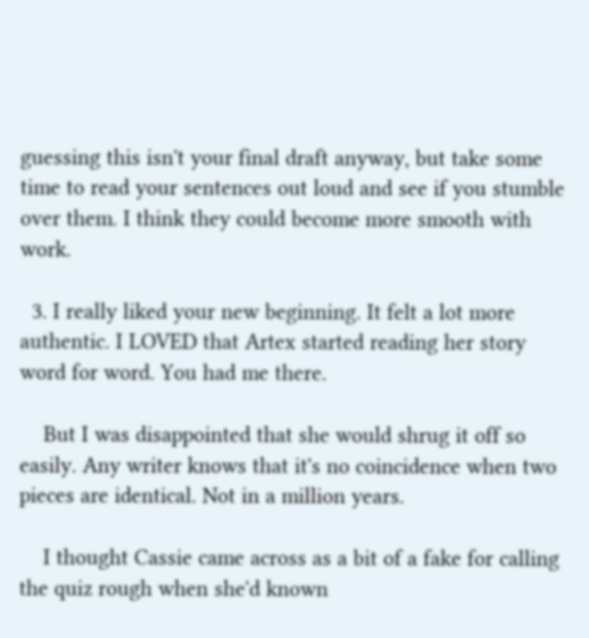guessing this isn't your final draft anyway, but take some time to read your sentences out loud and see if you stumble over them. I think they could become more smooth with work.

  3. I really liked your new beginning. It felt a lot more authentic. I LOVED that Artex started reading her story word for word. You had me there.

    But I was disappointed that she would shrug it off so easily. Any writer knows that it's no coincidence when two pieces are identical. Not in a million years.

    I thought Cassie came across as a bit of a fake for calling the quiz rough when she'd known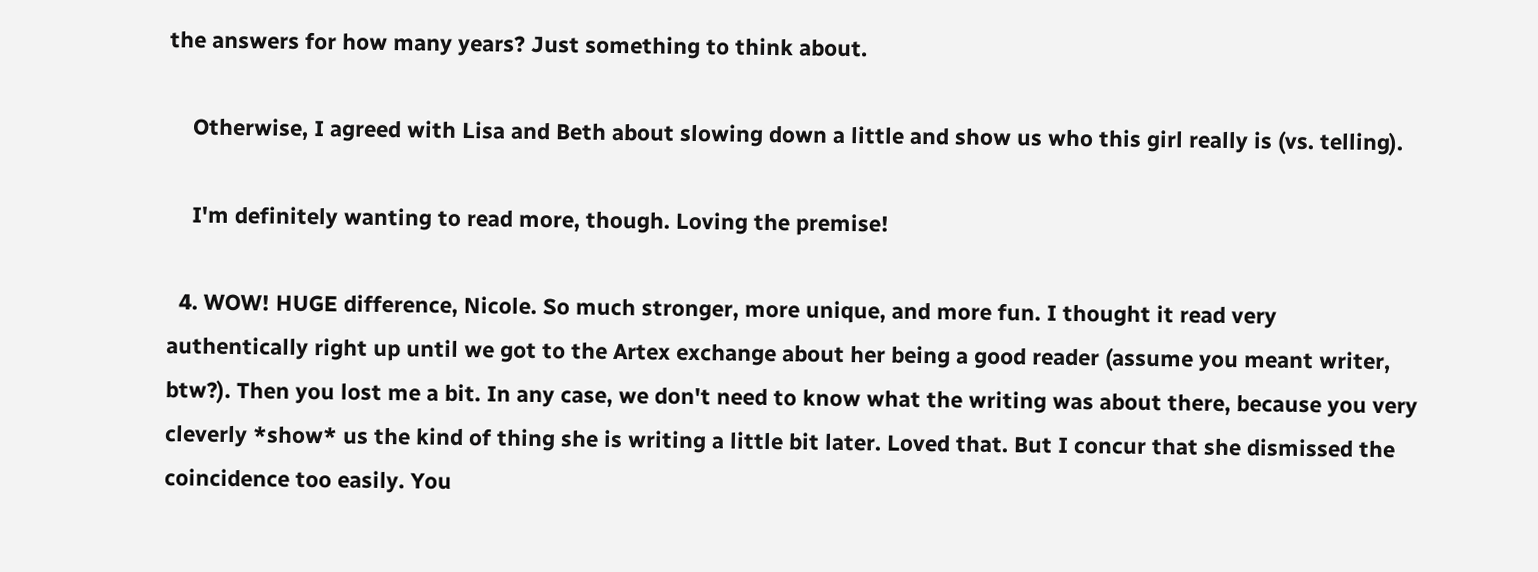the answers for how many years? Just something to think about.

    Otherwise, I agreed with Lisa and Beth about slowing down a little and show us who this girl really is (vs. telling).

    I'm definitely wanting to read more, though. Loving the premise!

  4. WOW! HUGE difference, Nicole. So much stronger, more unique, and more fun. I thought it read very authentically right up until we got to the Artex exchange about her being a good reader (assume you meant writer, btw?). Then you lost me a bit. In any case, we don't need to know what the writing was about there, because you very cleverly *show* us the kind of thing she is writing a little bit later. Loved that. But I concur that she dismissed the coincidence too easily. You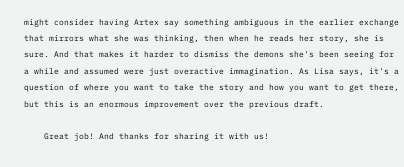might consider having Artex say something ambiguous in the earlier exchange that mirrors what she was thinking, then when he reads her story, she is sure. And that makes it harder to dismiss the demons she's been seeing for a while and assumed were just overactive immagination. As Lisa says, it's a question of where you want to take the story and how you want to get there, but this is an enormous improvement over the previous draft.

    Great job! And thanks for sharing it with us!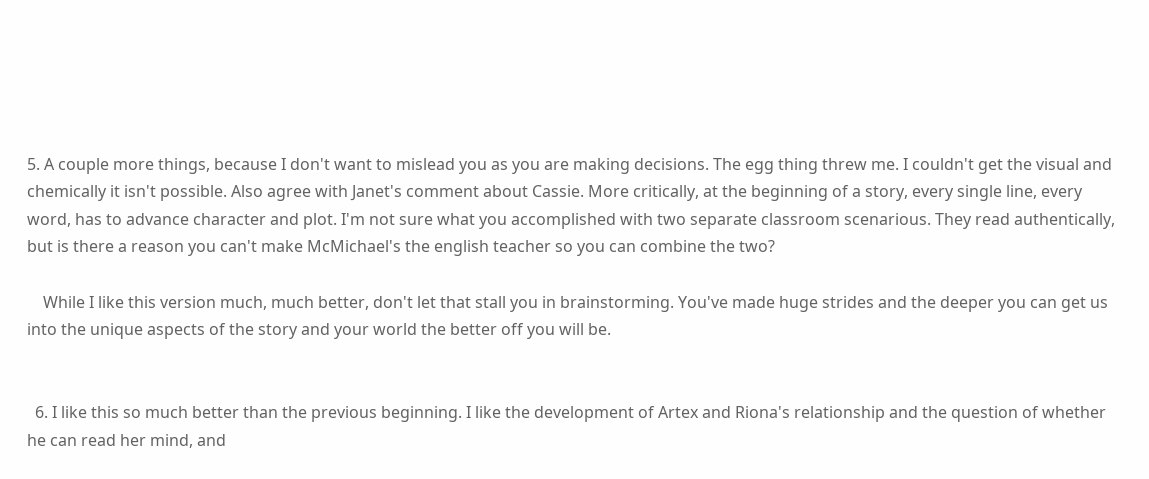5. A couple more things, because I don't want to mislead you as you are making decisions. The egg thing threw me. I couldn't get the visual and chemically it isn't possible. Also agree with Janet's comment about Cassie. More critically, at the beginning of a story, every single line, every word, has to advance character and plot. I'm not sure what you accomplished with two separate classroom scenarious. They read authentically, but is there a reason you can't make McMichael's the english teacher so you can combine the two?

    While I like this version much, much better, don't let that stall you in brainstorming. You've made huge strides and the deeper you can get us into the unique aspects of the story and your world the better off you will be.


  6. I like this so much better than the previous beginning. I like the development of Artex and Riona's relationship and the question of whether he can read her mind, and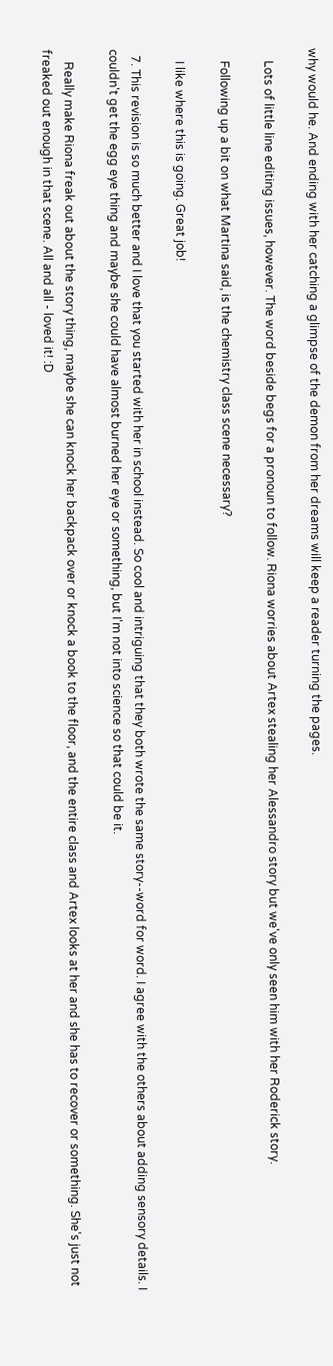why would he. And ending with her catching a glimpse of the demon from her dreams will keep a reader turning the pages.

    Lots of little line editing issues, however. The word beside begs for a pronoun to follow. Riona worries about Artex stealing her Alessandro story but we've only seen him with her Roderick story.

    Following up a bit on what Martina said, is the chemistry class scene necessary?

    I like where this is going. Great job!

  7. This revision is so much better and I love that you started with her in school instead. So cool and intriguing that they both wrote the same story--word for word. I agree with the others about adding sensory details. I couldn't get the egg eye thing and maybe she could have almost burned her eye or something, but I'm not into science so that could be it.

    Really make Riona freak out about the story thing, maybe she can knock her backpack over or knock a book to the floor, and the entire class and Artex looks at her and she has to recover or something. She's just not freaked out enough in that scene. All and all - loved it! :D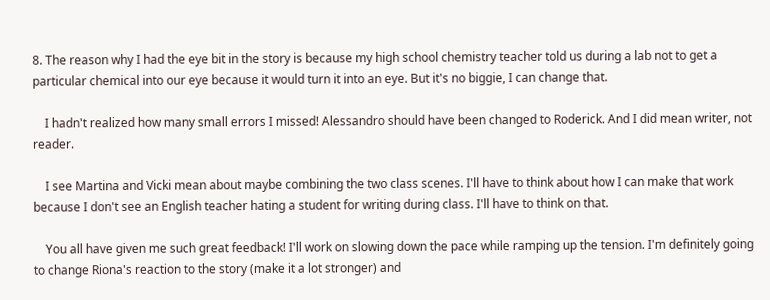8. The reason why I had the eye bit in the story is because my high school chemistry teacher told us during a lab not to get a particular chemical into our eye because it would turn it into an eye. But it's no biggie, I can change that.

    I hadn't realized how many small errors I missed! Alessandro should have been changed to Roderick. And I did mean writer, not reader.

    I see Martina and Vicki mean about maybe combining the two class scenes. I'll have to think about how I can make that work because I don't see an English teacher hating a student for writing during class. I'll have to think on that.

    You all have given me such great feedback! I'll work on slowing down the pace while ramping up the tension. I'm definitely going to change Riona's reaction to the story (make it a lot stronger) and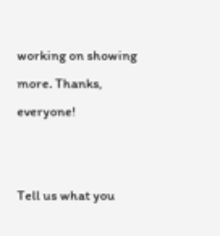working on showing more. Thanks, everyone!


Tell us what you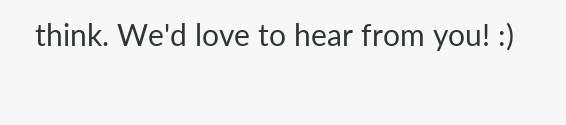think. We'd love to hear from you! :)